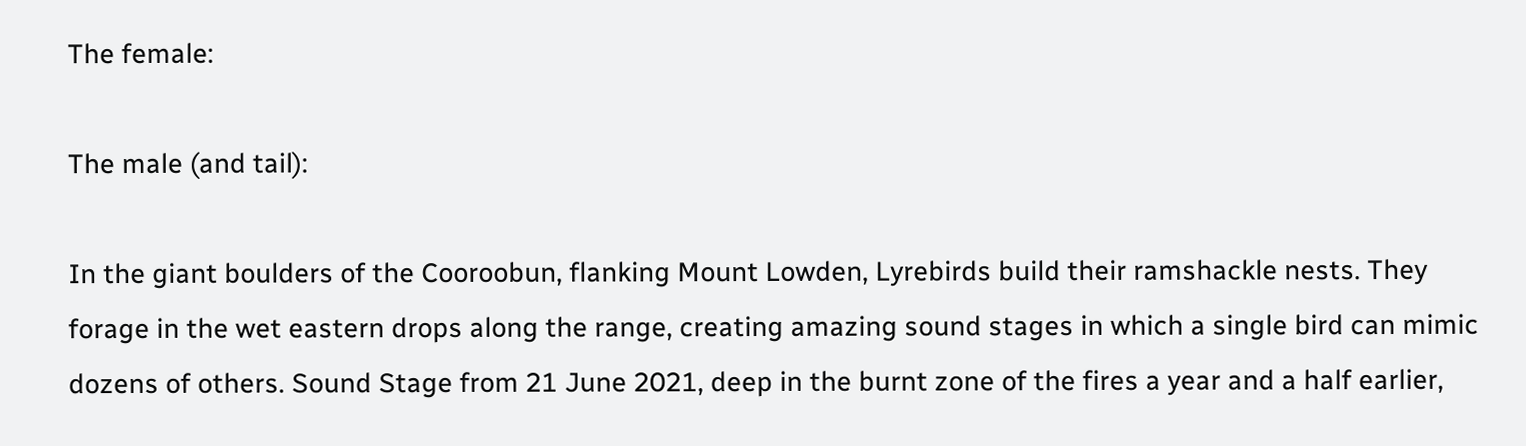The female:

The male (and tail):

In the giant boulders of the Cooroobun, flanking Mount Lowden, Lyrebirds build their ramshackle nests. They forage in the wet eastern drops along the range, creating amazing sound stages in which a single bird can mimic dozens of others. Sound Stage from 21 June 2021, deep in the burnt zone of the fires a year and a half earlier,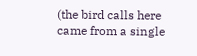(the bird calls here came from a single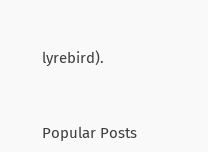lyrebird).


Popular Posts